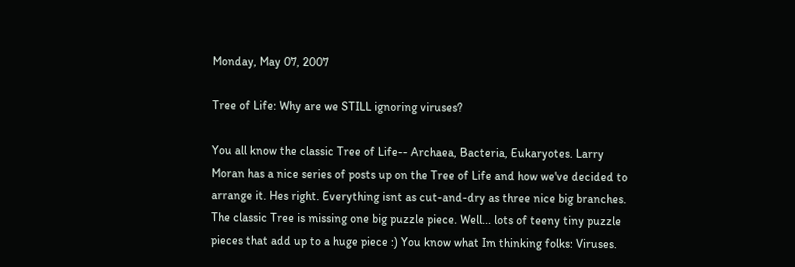Monday, May 07, 2007

Tree of Life: Why are we STILL ignoring viruses?

You all know the classic Tree of Life-- Archaea, Bacteria, Eukaryotes. Larry Moran has a nice series of posts up on the Tree of Life and how we've decided to arrange it. Hes right. Everything isnt as cut-and-dry as three nice big branches. The classic Tree is missing one big puzzle piece. Well... lots of teeny tiny puzzle pieces that add up to a huge piece :) You know what Im thinking folks: Viruses.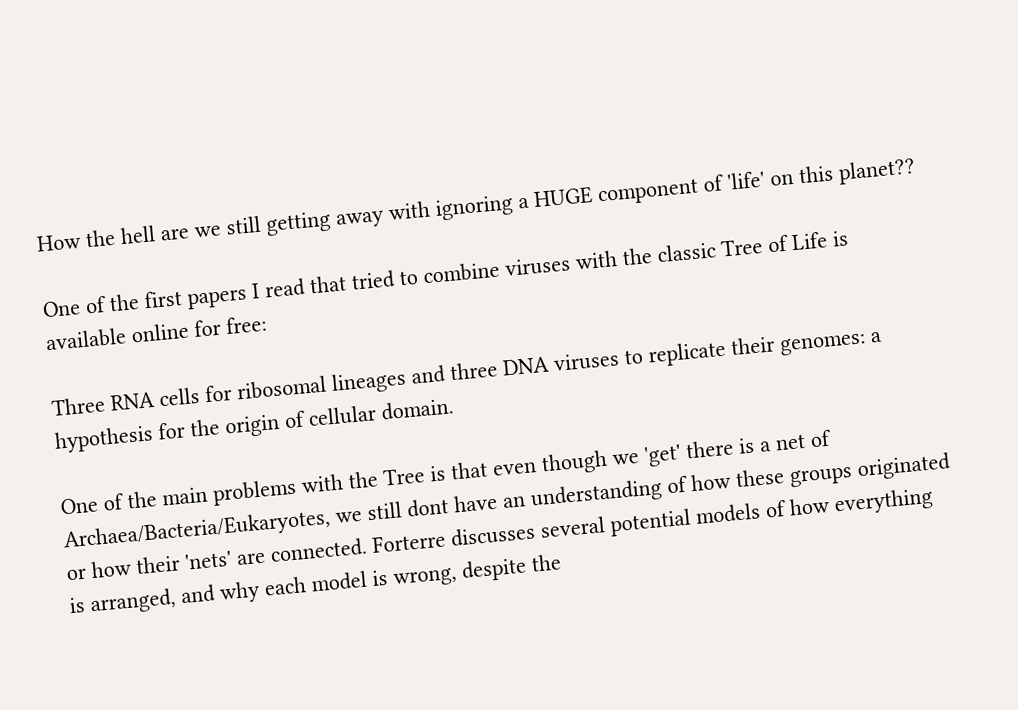How the hell are we still getting away with ignoring a HUGE component of 'life' on this planet??

One of the first papers I read that tried to combine viruses with the classic Tree of Life is available online for free:

Three RNA cells for ribosomal lineages and three DNA viruses to replicate their genomes: a hypothesis for the origin of cellular domain.

One of the main problems with the Tree is that even though we 'get' there is a net of Archaea/Bacteria/Eukaryotes, we still dont have an understanding of how these groups originated or how their 'nets' are connected. Forterre discusses several potential models of how everything is arranged, and why each model is wrong, despite the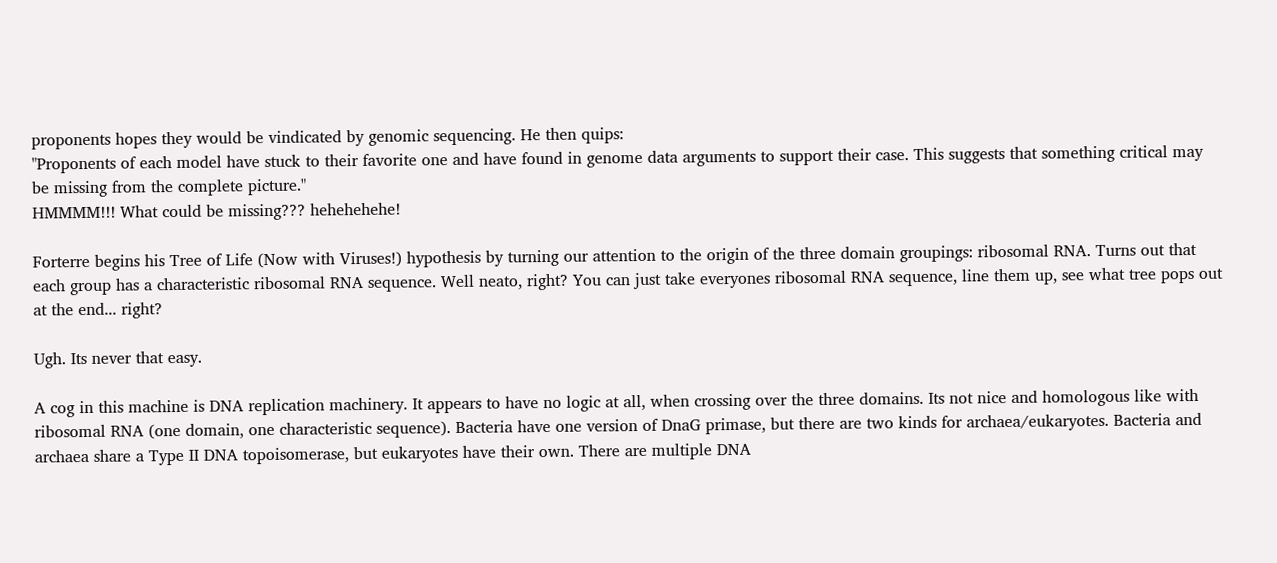proponents hopes they would be vindicated by genomic sequencing. He then quips:
"Proponents of each model have stuck to their favorite one and have found in genome data arguments to support their case. This suggests that something critical may be missing from the complete picture."
HMMMM!!! What could be missing??? hehehehehe!

Forterre begins his Tree of Life (Now with Viruses!) hypothesis by turning our attention to the origin of the three domain groupings: ribosomal RNA. Turns out that each group has a characteristic ribosomal RNA sequence. Well neato, right? You can just take everyones ribosomal RNA sequence, line them up, see what tree pops out at the end... right?

Ugh. Its never that easy.

A cog in this machine is DNA replication machinery. It appears to have no logic at all, when crossing over the three domains. Its not nice and homologous like with ribosomal RNA (one domain, one characteristic sequence). Bacteria have one version of DnaG primase, but there are two kinds for archaea/eukaryotes. Bacteria and archaea share a Type II DNA topoisomerase, but eukaryotes have their own. There are multiple DNA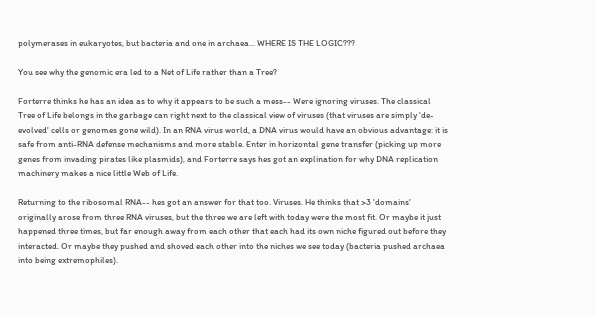polymerases in eukaryotes, but bacteria and one in archaea... WHERE IS THE LOGIC???

You see why the genomic era led to a Net of Life rather than a Tree?

Forterre thinks he has an idea as to why it appears to be such a mess-- Were ignoring viruses. The classical Tree of Life belongs in the garbage can right next to the classical view of viruses (that viruses are simply 'de-evolved' cells or genomes gone wild). In an RNA virus world, a DNA virus would have an obvious advantage: it is safe from anti-RNA defense mechanisms and more stable. Enter in horizontal gene transfer (picking up more genes from invading pirates like plasmids), and Forterre says hes got an explination for why DNA replication machinery makes a nice little Web of Life.

Returning to the ribosomal RNA-- hes got an answer for that too. Viruses. He thinks that >3 'domains' originally arose from three RNA viruses, but the three we are left with today were the most fit. Or maybe it just happened three times, but far enough away from each other that each had its own niche figured out before they interacted. Or maybe they pushed and shoved each other into the niches we see today (bacteria pushed archaea into being extremophiles).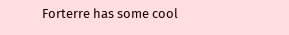Forterre has some cool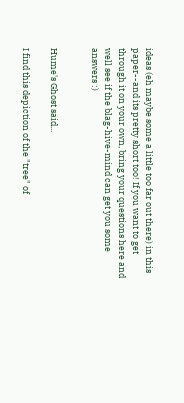ideas (eh maybe some a little too far out there) in this paper--and its pretty short too! If you want to get through it on your own, bring your questions here and well see if the blag-hive-mind can get you some answers :)


Hume's Ghost said...

I find this depiction of the "tree" of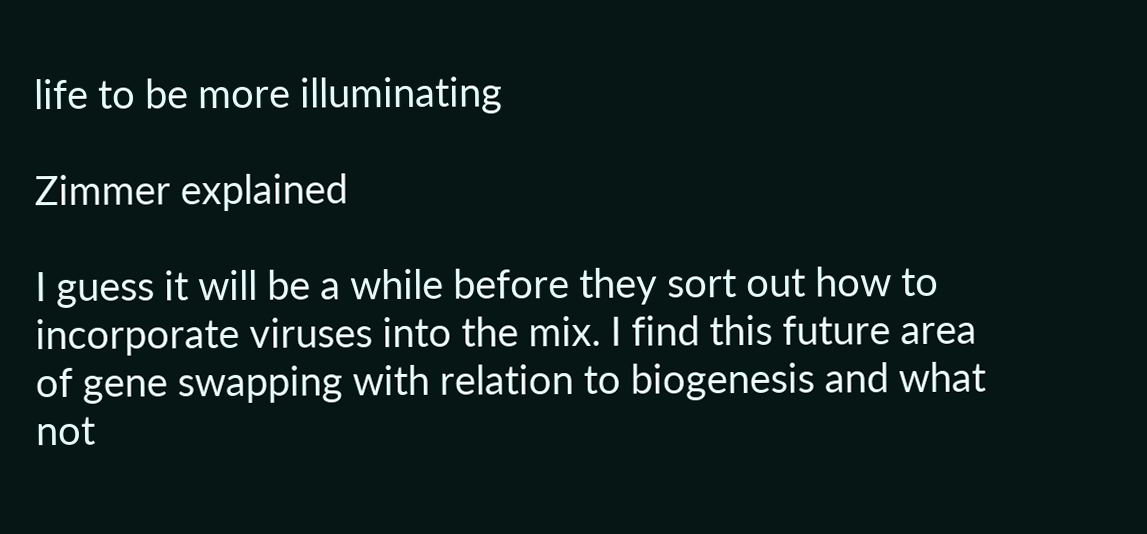life to be more illuminating

Zimmer explained

I guess it will be a while before they sort out how to incorporate viruses into the mix. I find this future area of gene swapping with relation to biogenesis and what not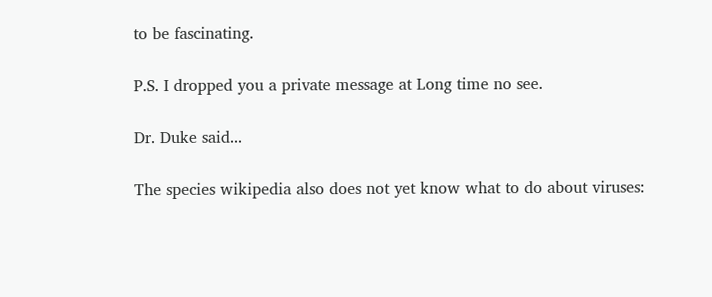to be fascinating.

P.S. I dropped you a private message at Long time no see.

Dr. Duke said...

The species wikipedia also does not yet know what to do about viruses: